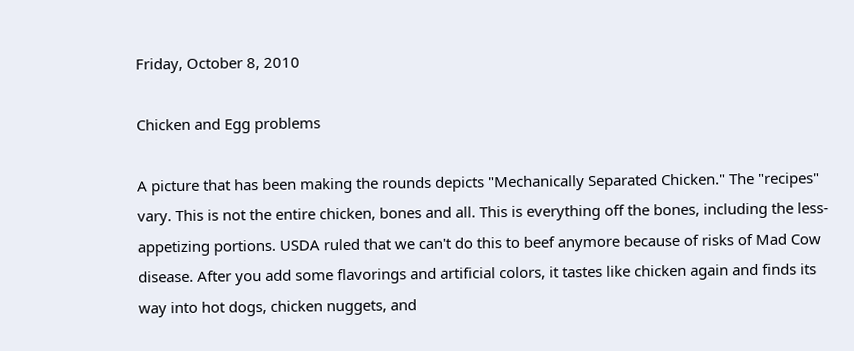Friday, October 8, 2010

Chicken and Egg problems

A picture that has been making the rounds depicts "Mechanically Separated Chicken." The "recipes" vary. This is not the entire chicken, bones and all. This is everything off the bones, including the less-appetizing portions. USDA ruled that we can't do this to beef anymore because of risks of Mad Cow disease. After you add some flavorings and artificial colors, it tastes like chicken again and finds its way into hot dogs, chicken nuggets, and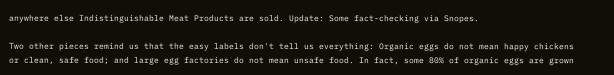anywhere else Indistinguishable Meat Products are sold. Update: Some fact-checking via Snopes.

Two other pieces remind us that the easy labels don't tell us everything: Organic eggs do not mean happy chickens or clean, safe food; and large egg factories do not mean unsafe food. In fact, some 80% of organic eggs are grown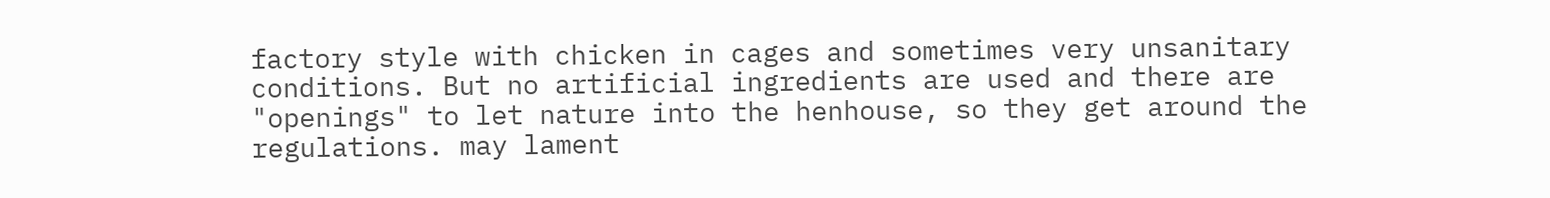factory style with chicken in cages and sometimes very unsanitary conditions. But no artificial ingredients are used and there are "openings" to let nature into the henhouse, so they get around the regulations. may lament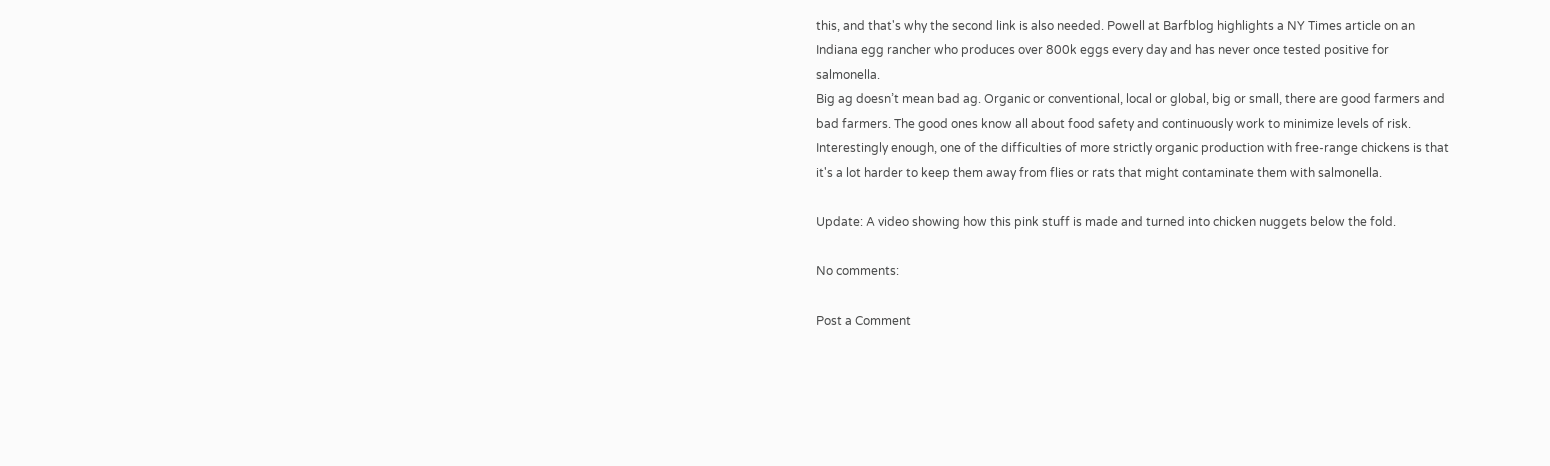this, and that's why the second link is also needed. Powell at Barfblog highlights a NY Times article on an Indiana egg rancher who produces over 800k eggs every day and has never once tested positive for salmonella.
Big ag doesn’t mean bad ag. Organic or conventional, local or global, big or small, there are good farmers and bad farmers. The good ones know all about food safety and continuously work to minimize levels of risk.
Interestingly enough, one of the difficulties of more strictly organic production with free-range chickens is that it's a lot harder to keep them away from flies or rats that might contaminate them with salmonella.

Update: A video showing how this pink stuff is made and turned into chicken nuggets below the fold.

No comments:

Post a Comment